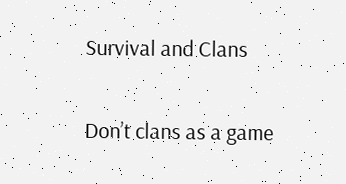Survival and Clans

Don’t clans as a game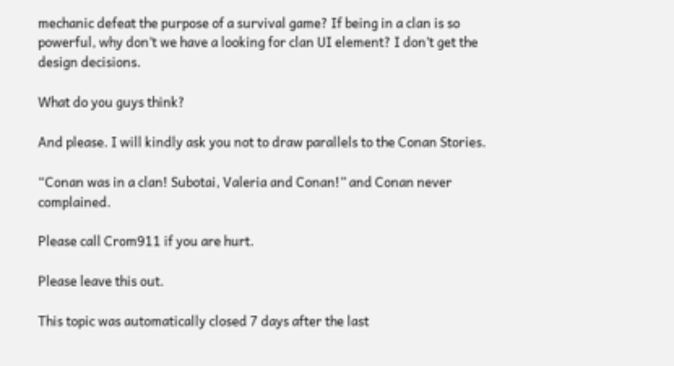mechanic defeat the purpose of a survival game? If being in a clan is so powerful, why don’t we have a looking for clan UI element? I don’t get the design decisions.

What do you guys think?

And please. I will kindly ask you not to draw parallels to the Conan Stories.

“Conan was in a clan! Subotai, Valeria and Conan!” and Conan never complained.

Please call Crom911 if you are hurt.

Please leave this out.

This topic was automatically closed 7 days after the last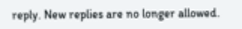reply. New replies are no longer allowed.